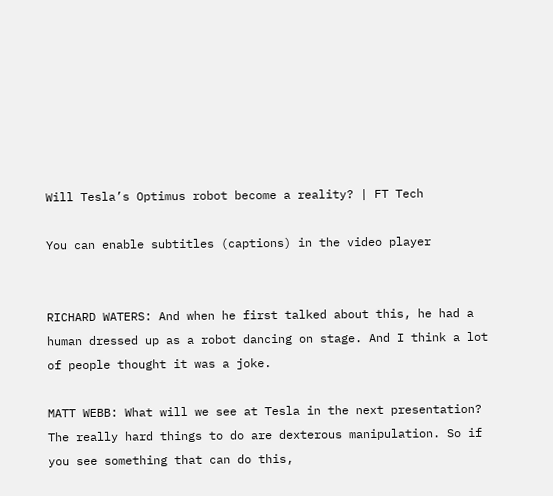Will Tesla’s Optimus robot become a reality? | FT Tech

You can enable subtitles (captions) in the video player


RICHARD WATERS: And when he first talked about this, he had a human dressed up as a robot dancing on stage. And I think a lot of people thought it was a joke.

MATT WEBB: What will we see at Tesla in the next presentation? The really hard things to do are dexterous manipulation. So if you see something that can do this,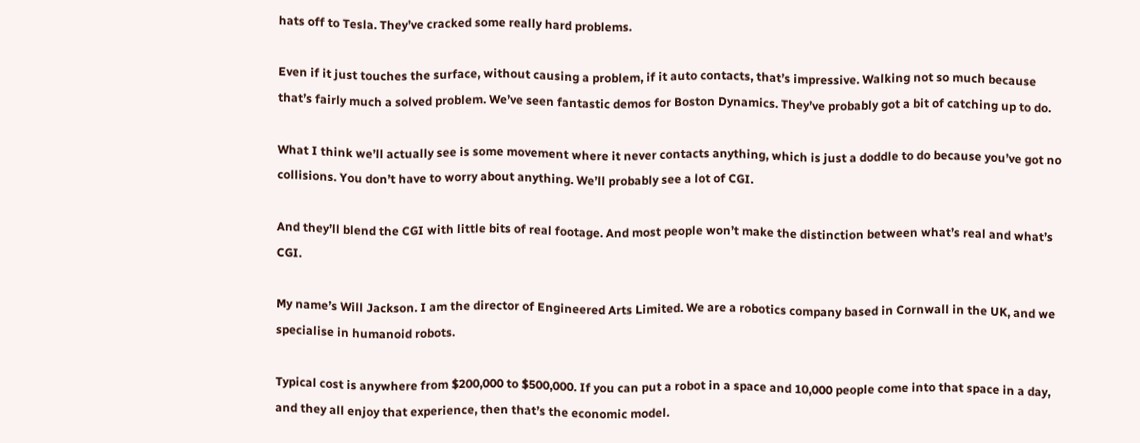hats off to Tesla. They’ve cracked some really hard problems.

Even if it just touches the surface, without causing a problem, if it auto contacts, that’s impressive. Walking not so much because that’s fairly much a solved problem. We’ve seen fantastic demos for Boston Dynamics. They’ve probably got a bit of catching up to do.

What I think we’ll actually see is some movement where it never contacts anything, which is just a doddle to do because you’ve got no collisions. You don’t have to worry about anything. We’ll probably see a lot of CGI.

And they’ll blend the CGI with little bits of real footage. And most people won’t make the distinction between what’s real and what’s CGI.

My name’s Will Jackson. I am the director of Engineered Arts Limited. We are a robotics company based in Cornwall in the UK, and we specialise in humanoid robots.

Typical cost is anywhere from $200,000 to $500,000. If you can put a robot in a space and 10,000 people come into that space in a day, and they all enjoy that experience, then that’s the economic model.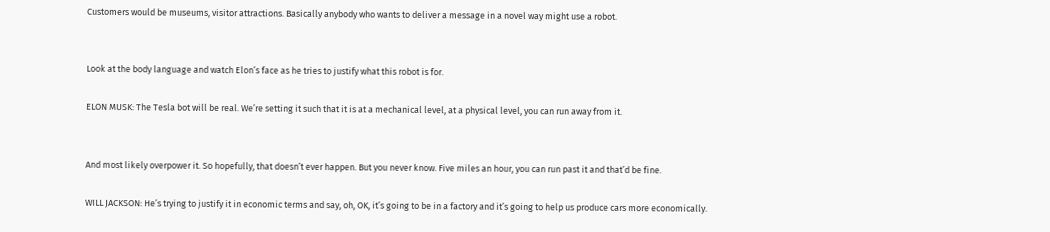Customers would be museums, visitor attractions. Basically anybody who wants to deliver a message in a novel way might use a robot.


Look at the body language and watch Elon’s face as he tries to justify what this robot is for.

ELON MUSK: The Tesla bot will be real. We’re setting it such that it is at a mechanical level, at a physical level, you can run away from it.


And most likely overpower it. So hopefully, that doesn’t ever happen. But you never know. Five miles an hour, you can run past it and that’d be fine.

WILL JACKSON: He’s trying to justify it in economic terms and say, oh, OK, it’s going to be in a factory and it’s going to help us produce cars more economically.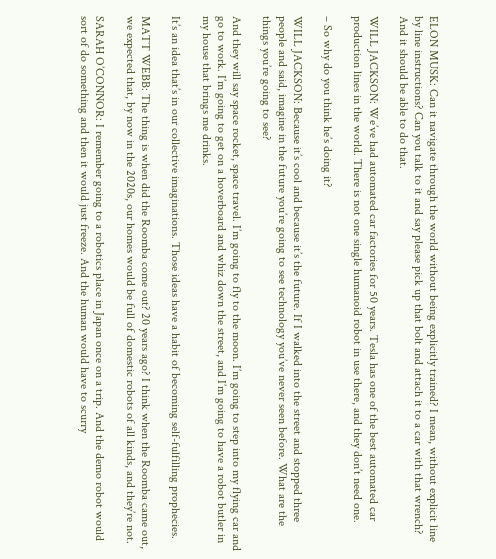ELON MUSK: Can it navigate through the world without being explicitly trained? I mean, without explicit line by line instructions? Can you talk to it and say please pick up that bolt and attach it to a car with that wrench? And it should be able to do that.

WILL JACKSON: We’ve had automated car factories for 50 years. Tesla has one of the best automated car production lines in the world. There is not one single humanoid robot in use there, and they don’t need one.

– So why do you think he’s doing it?

WILL JACKSON: Because it’s cool and because it’s the future. If I walked into the street and stopped three people and said, imagine in the future you’re going to see technology you’ve never seen before. What are the things you’re going to see?

And they will say space rocket, space travel. I’m going to fly to the moon. I’m going to step into my flying car and go to work. I’m going to get on a hoverboard and whiz down the street, and I’m going to have a robot butler in my house that brings me drinks.

It’s an idea that’s in our collective imaginations. Those ideas have a habit of becoming self-fulfilling prophecies.

MATT WEBB: The thing is when did the Roomba come out? 20 years ago? I think when the Roomba came out, we expected that, by now in the 2020s, our homes would be full of domestic robots of all kinds, and they’re not.

SARAH O’CONNOR: I remember going to a robotics place in Japan once on a trip. And the demo robot would sort of do something and then it would just freeze. And the human would have to scurry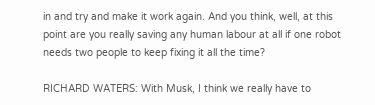in and try and make it work again. And you think, well, at this point are you really saving any human labour at all if one robot needs two people to keep fixing it all the time?

RICHARD WATERS: With Musk, I think we really have to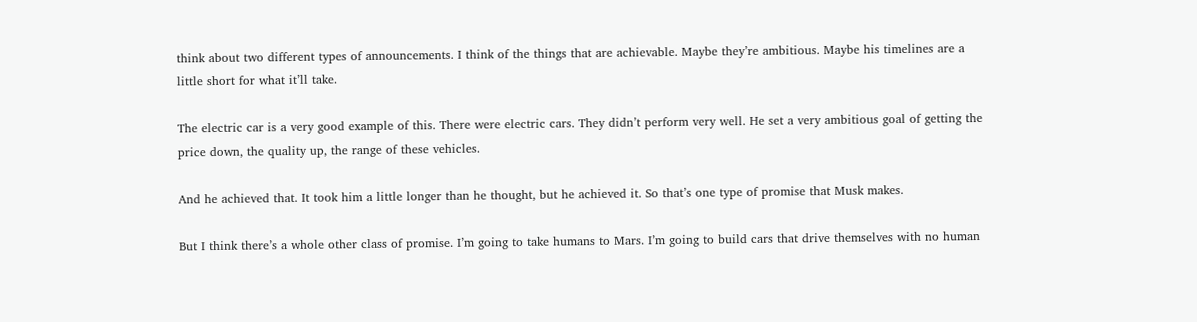think about two different types of announcements. I think of the things that are achievable. Maybe they’re ambitious. Maybe his timelines are a little short for what it’ll take.

The electric car is a very good example of this. There were electric cars. They didn’t perform very well. He set a very ambitious goal of getting the price down, the quality up, the range of these vehicles.

And he achieved that. It took him a little longer than he thought, but he achieved it. So that’s one type of promise that Musk makes.

But I think there’s a whole other class of promise. I’m going to take humans to Mars. I’m going to build cars that drive themselves with no human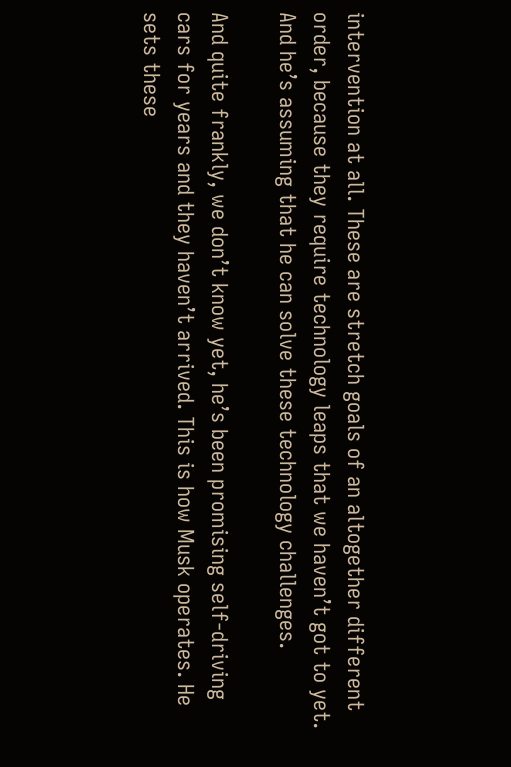intervention at all. These are stretch goals of an altogether different order, because they require technology leaps that we haven’t got to yet. And he’s assuming that he can solve these technology challenges.

And quite frankly, we don’t know yet, he’s been promising self-driving cars for years and they haven’t arrived. This is how Musk operates. He sets these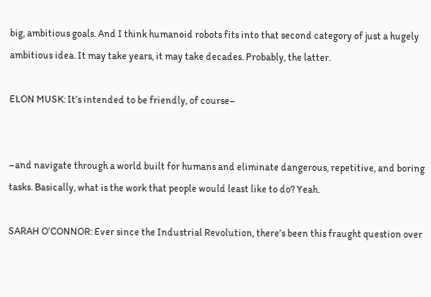big, ambitious goals. And I think humanoid robots fits into that second category of just a hugely ambitious idea. It may take years, it may take decades. Probably, the latter.

ELON MUSK: It’s intended to be friendly, of course–


–and navigate through a world built for humans and eliminate dangerous, repetitive, and boring tasks. Basically, what is the work that people would least like to do? Yeah.

SARAH O’CONNOR: Ever since the Industrial Revolution, there’s been this fraught question over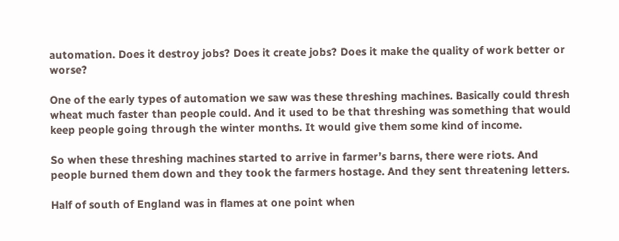automation. Does it destroy jobs? Does it create jobs? Does it make the quality of work better or worse?

One of the early types of automation we saw was these threshing machines. Basically could thresh wheat much faster than people could. And it used to be that threshing was something that would keep people going through the winter months. It would give them some kind of income.

So when these threshing machines started to arrive in farmer’s barns, there were riots. And people burned them down and they took the farmers hostage. And they sent threatening letters.

Half of south of England was in flames at one point when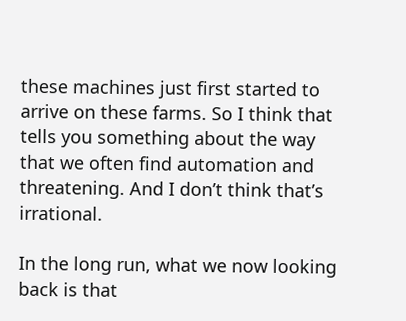these machines just first started to arrive on these farms. So I think that tells you something about the way that we often find automation and threatening. And I don’t think that’s irrational.

In the long run, what we now looking back is that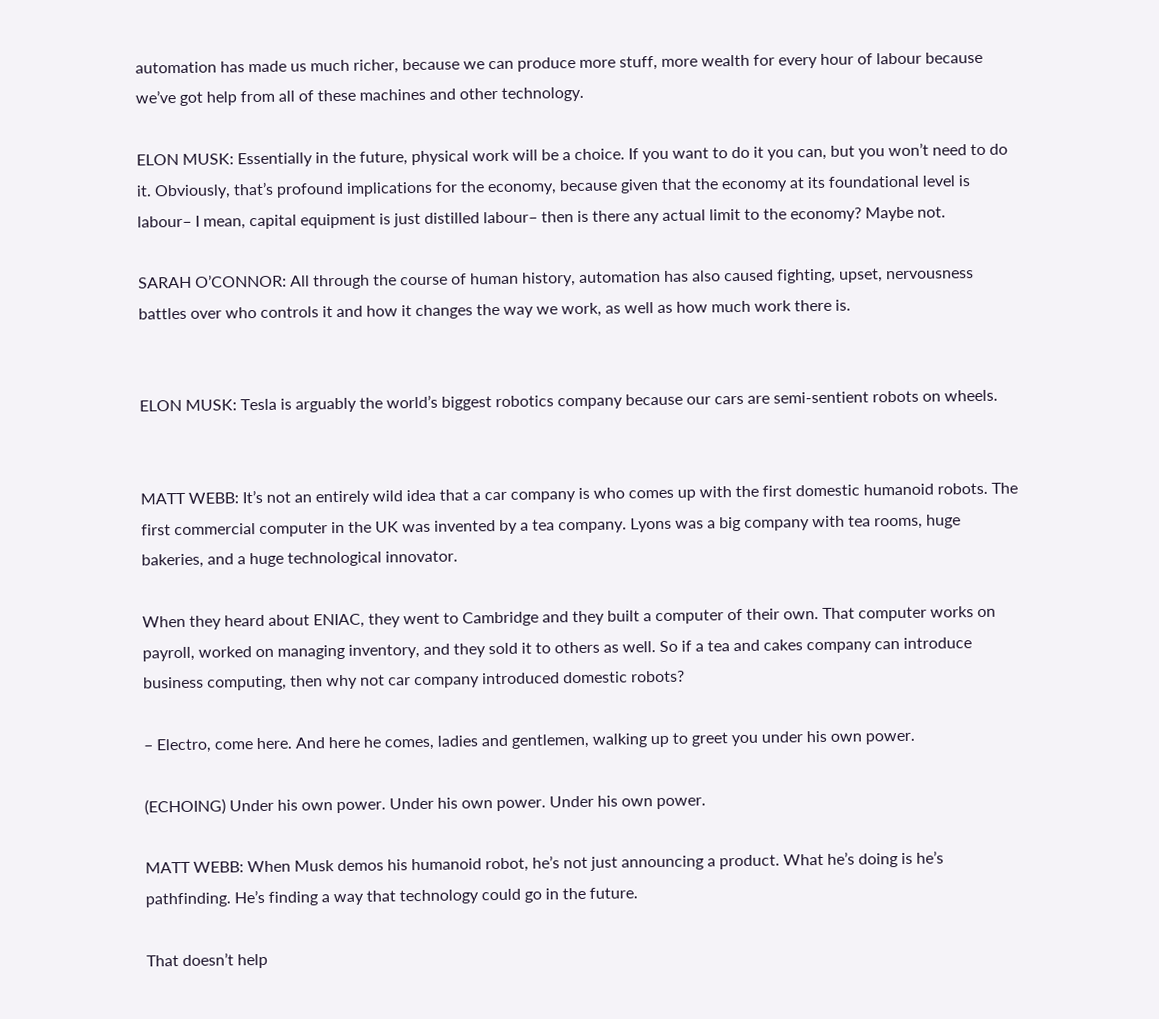automation has made us much richer, because we can produce more stuff, more wealth for every hour of labour because we’ve got help from all of these machines and other technology.

ELON MUSK: Essentially in the future, physical work will be a choice. If you want to do it you can, but you won’t need to do it. Obviously, that’s profound implications for the economy, because given that the economy at its foundational level is labour– I mean, capital equipment is just distilled labour– then is there any actual limit to the economy? Maybe not.

SARAH O’CONNOR: All through the course of human history, automation has also caused fighting, upset, nervousness battles over who controls it and how it changes the way we work, as well as how much work there is.


ELON MUSK: Tesla is arguably the world’s biggest robotics company because our cars are semi-sentient robots on wheels.


MATT WEBB: It’s not an entirely wild idea that a car company is who comes up with the first domestic humanoid robots. The first commercial computer in the UK was invented by a tea company. Lyons was a big company with tea rooms, huge bakeries, and a huge technological innovator.

When they heard about ENIAC, they went to Cambridge and they built a computer of their own. That computer works on payroll, worked on managing inventory, and they sold it to others as well. So if a tea and cakes company can introduce business computing, then why not car company introduced domestic robots?

– Electro, come here. And here he comes, ladies and gentlemen, walking up to greet you under his own power.

(ECHOING) Under his own power. Under his own power. Under his own power.

MATT WEBB: When Musk demos his humanoid robot, he’s not just announcing a product. What he’s doing is he’s pathfinding. He’s finding a way that technology could go in the future.

That doesn’t help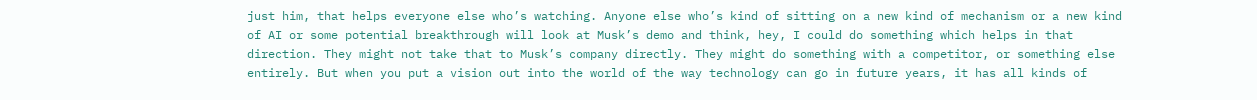just him, that helps everyone else who’s watching. Anyone else who’s kind of sitting on a new kind of mechanism or a new kind of AI or some potential breakthrough will look at Musk’s demo and think, hey, I could do something which helps in that direction. They might not take that to Musk’s company directly. They might do something with a competitor, or something else entirely. But when you put a vision out into the world of the way technology can go in future years, it has all kinds of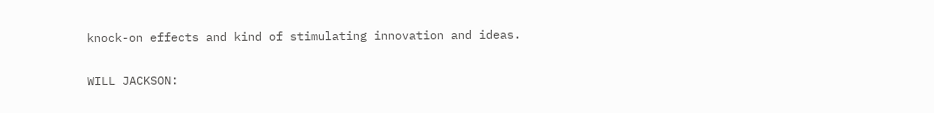knock-on effects and kind of stimulating innovation and ideas.

WILL JACKSON: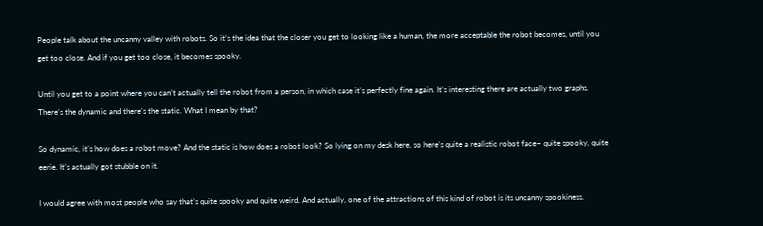People talk about the uncanny valley with robots. So it’s the idea that the closer you get to looking like a human, the more acceptable the robot becomes, until you get too close. And if you get too close, it becomes spooky.

Until you get to a point where you can’t actually tell the robot from a person, in which case it’s perfectly fine again. It’s interesting there are actually two graphs. There’s the dynamic and there’s the static. What I mean by that?

So dynamic, it’s how does a robot move? And the static is how does a robot look? So lying on my desk here, so here’s quite a realistic robot face– quite spooky, quite eerie. It’s actually got stubble on it.

I would agree with most people who say that’s quite spooky and quite weird. And actually, one of the attractions of this kind of robot is its uncanny spookiness.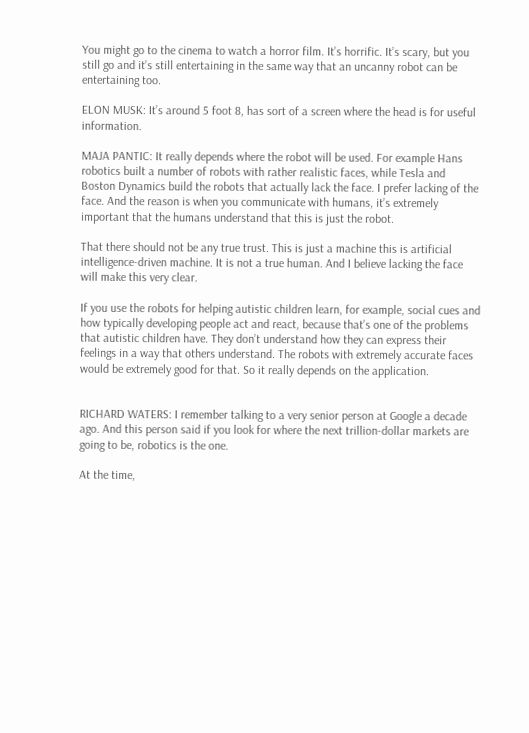You might go to the cinema to watch a horror film. It’s horrific. It’s scary, but you still go and it’s still entertaining in the same way that an uncanny robot can be entertaining too.

ELON MUSK: It’s around 5 foot 8, has sort of a screen where the head is for useful information.

MAJA PANTIC: It really depends where the robot will be used. For example Hans robotics built a number of robots with rather realistic faces, while Tesla and Boston Dynamics build the robots that actually lack the face. I prefer lacking of the face. And the reason is when you communicate with humans, it’s extremely important that the humans understand that this is just the robot.

That there should not be any true trust. This is just a machine this is artificial intelligence-driven machine. It is not a true human. And I believe lacking the face will make this very clear.

If you use the robots for helping autistic children learn, for example, social cues and how typically developing people act and react, because that’s one of the problems that autistic children have. They don’t understand how they can express their feelings in a way that others understand. The robots with extremely accurate faces would be extremely good for that. So it really depends on the application.


RICHARD WATERS: I remember talking to a very senior person at Google a decade ago. And this person said if you look for where the next trillion-dollar markets are going to be, robotics is the one.

At the time,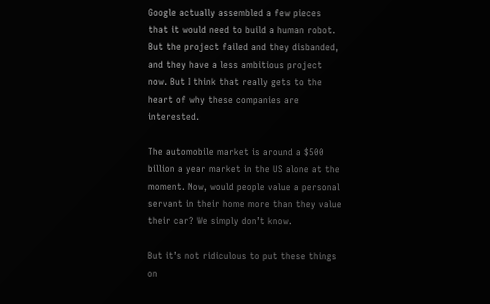Google actually assembled a few pieces that it would need to build a human robot. But the project failed and they disbanded, and they have a less ambitious project now. But I think that really gets to the heart of why these companies are interested.

The automobile market is around a $500 billion a year market in the US alone at the moment. Now, would people value a personal servant in their home more than they value their car? We simply don’t know.

But it’s not ridiculous to put these things on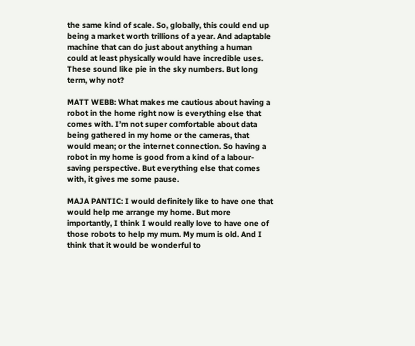the same kind of scale. So, globally, this could end up being a market worth trillions of a year. And adaptable machine that can do just about anything a human could at least physically would have incredible uses. These sound like pie in the sky numbers. But long term, why not?

MATT WEBB: What makes me cautious about having a robot in the home right now is everything else that comes with. I’m not super comfortable about data being gathered in my home or the cameras, that would mean; or the internet connection. So having a robot in my home is good from a kind of a labour-saving perspective. But everything else that comes with, it gives me some pause.

MAJA PANTIC: I would definitely like to have one that would help me arrange my home. But more importantly, I think I would really love to have one of those robots to help my mum. My mum is old. And I think that it would be wonderful to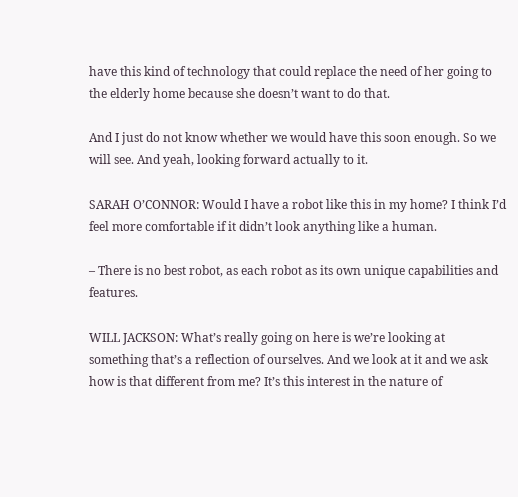have this kind of technology that could replace the need of her going to the elderly home because she doesn’t want to do that.

And I just do not know whether we would have this soon enough. So we will see. And yeah, looking forward actually to it.

SARAH O’CONNOR: Would I have a robot like this in my home? I think I’d feel more comfortable if it didn’t look anything like a human.

– There is no best robot, as each robot as its own unique capabilities and features.

WILL JACKSON: What’s really going on here is we’re looking at something that’s a reflection of ourselves. And we look at it and we ask how is that different from me? It’s this interest in the nature of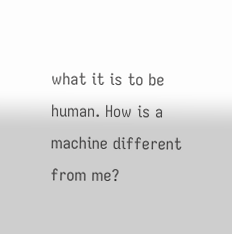what it is to be human. How is a machine different from me?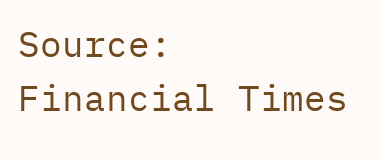Source: Financial Times